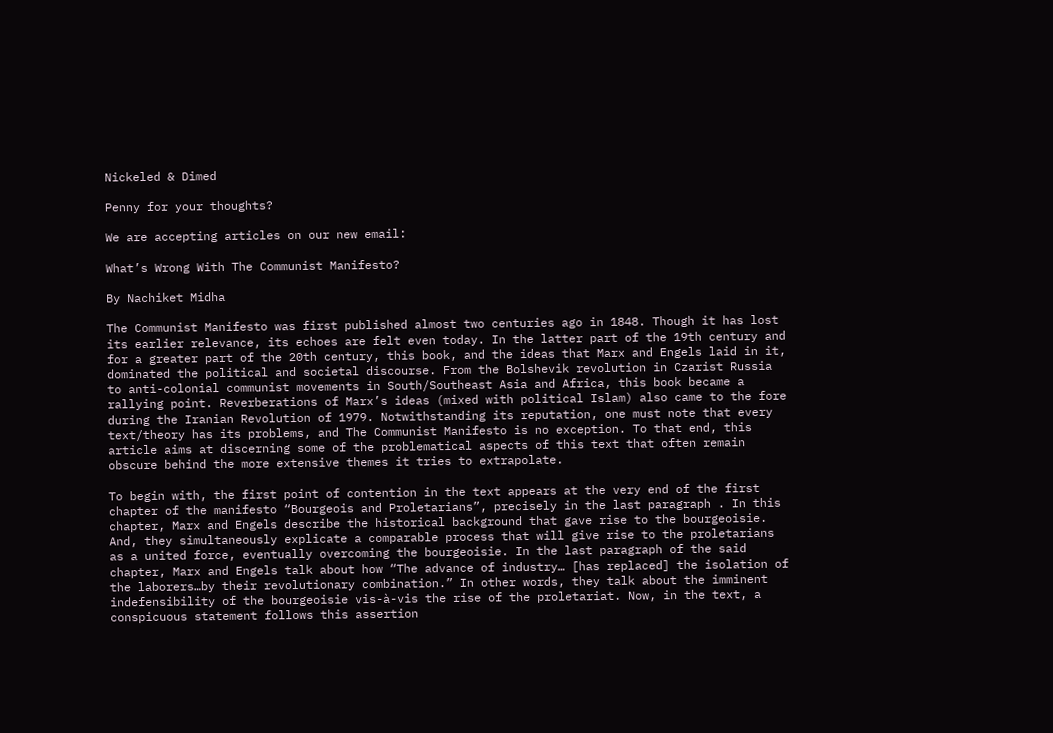Nickeled & Dimed

Penny for your thoughts?

We are accepting articles on our new email:

What’s Wrong With The Communist Manifesto?

By Nachiket Midha

The Communist Manifesto was first published almost two centuries ago in 1848. Though it has lost its earlier relevance, its echoes are felt even today. In the latter part of the 19th century and for a greater part of the 20th century, this book, and the ideas that Marx and Engels laid in it, dominated the political and societal discourse. From the Bolshevik revolution in Czarist Russia to anti-colonial communist movements in South/Southeast Asia and Africa, this book became a rallying point. Reverberations of Marx’s ideas (mixed with political Islam) also came to the fore during the Iranian Revolution of 1979. Notwithstanding its reputation, one must note that every text/theory has its problems, and The Communist Manifesto is no exception. To that end, this article aims at discerning some of the problematical aspects of this text that often remain obscure behind the more extensive themes it tries to extrapolate.

To begin with, the first point of contention in the text appears at the very end of the first chapter of the manifesto “Bourgeois and Proletarians”, precisely in the last paragraph . In this chapter, Marx and Engels describe the historical background that gave rise to the bourgeoisie. And, they simultaneously explicate a comparable process that will give rise to the proletarians as a united force, eventually overcoming the bourgeoisie. In the last paragraph of the said chapter, Marx and Engels talk about how “The advance of industry… [has replaced] the isolation of the laborers…by their revolutionary combination.” In other words, they talk about the imminent indefensibility of the bourgeoisie vis-à-vis the rise of the proletariat. Now, in the text, a conspicuous statement follows this assertion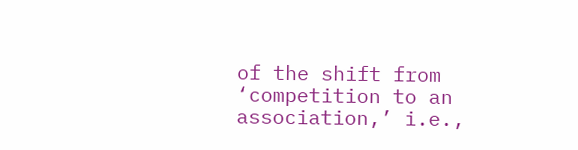of the shift from ‘competition to an association,’ i.e.,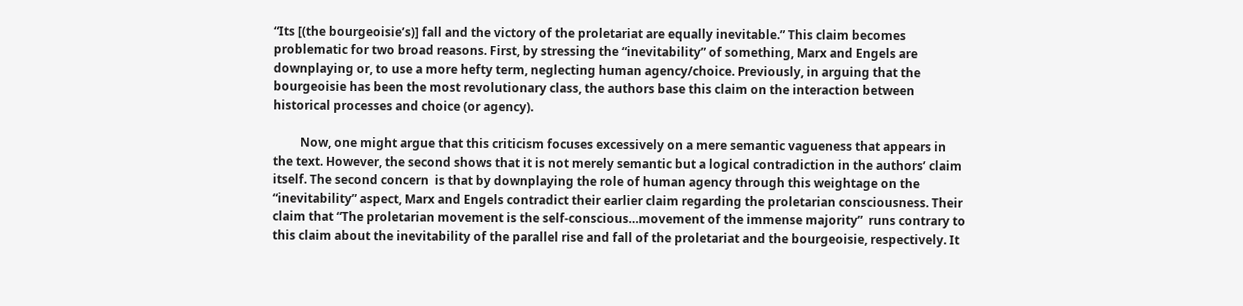“Its [(the bourgeoisie’s)] fall and the victory of the proletariat are equally inevitable.” This claim becomes problematic for two broad reasons. First, by stressing the “inevitability” of something, Marx and Engels are downplaying or, to use a more hefty term, neglecting human agency/choice. Previously, in arguing that the bourgeoisie has been the most revolutionary class, the authors base this claim on the interaction between historical processes and choice (or agency).

         Now, one might argue that this criticism focuses excessively on a mere semantic vagueness that appears in the text. However, the second shows that it is not merely semantic but a logical contradiction in the authors’ claim itself. The second concern  is that by downplaying the role of human agency through this weightage on the “inevitability” aspect, Marx and Engels contradict their earlier claim regarding the proletarian consciousness. Their claim that “The proletarian movement is the self-conscious…movement of the immense majority”  runs contrary to this claim about the inevitability of the parallel rise and fall of the proletariat and the bourgeoisie, respectively. It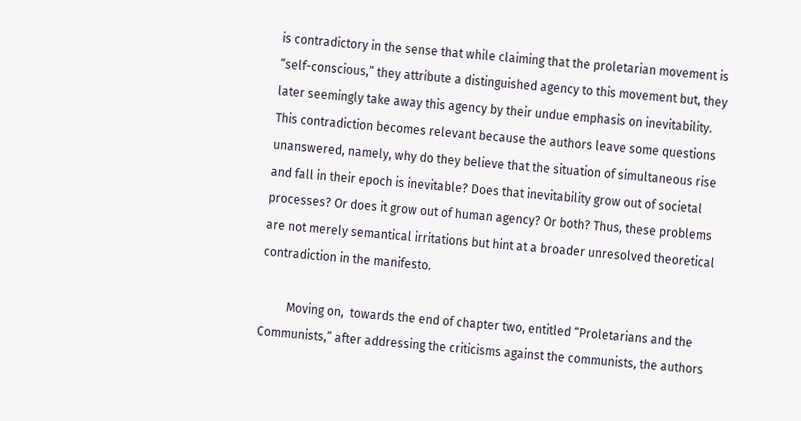is contradictory in the sense that while claiming that the proletarian movement is “self-conscious,” they attribute a distinguished agency to this movement but, they later seemingly take away this agency by their undue emphasis on inevitability. This contradiction becomes relevant because the authors leave some questions unanswered, namely, why do they believe that the situation of simultaneous rise and fall in their epoch is inevitable? Does that inevitability grow out of societal processes? Or does it grow out of human agency? Or both? Thus, these problems are not merely semantical irritations but hint at a broader unresolved theoretical contradiction in the manifesto.

         Moving on,  towards the end of chapter two, entitled “Proletarians and the Communists,” after addressing the criticisms against the communists, the authors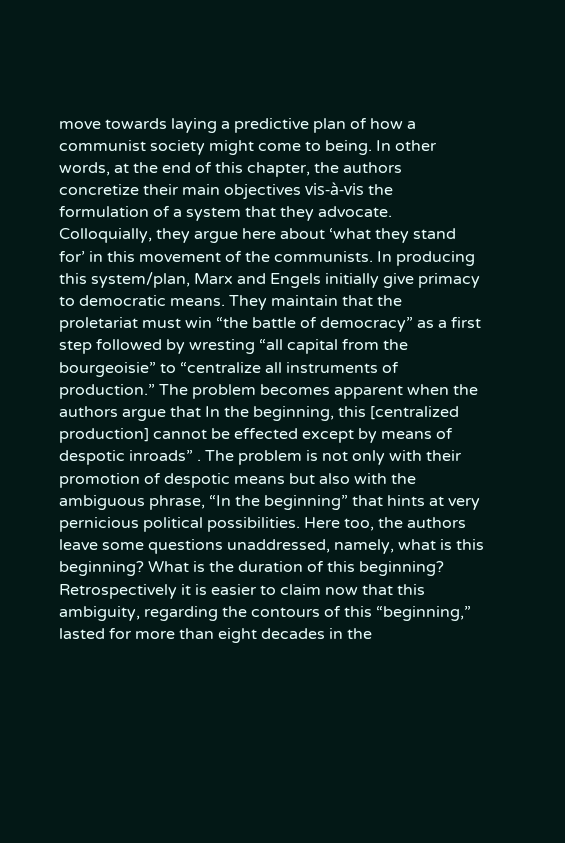move towards laying a predictive plan of how a communist society might come to being. In other words, at the end of this chapter, the authors concretize their main objectives vis-à-vis the formulation of a system that they advocate. Colloquially, they argue here about ‘what they stand for’ in this movement of the communists. In producing this system/plan, Marx and Engels initially give primacy to democratic means. They maintain that the proletariat must win “the battle of democracy” as a first step followed by wresting “all capital from the bourgeoisie” to “centralize all instruments of production.” The problem becomes apparent when the authors argue that In the beginning, this [centralized production] cannot be effected except by means of despotic inroads” . The problem is not only with their promotion of despotic means but also with the ambiguous phrase, “In the beginning” that hints at very pernicious political possibilities. Here too, the authors leave some questions unaddressed, namely, what is this beginning? What is the duration of this beginning? Retrospectively it is easier to claim now that this ambiguity, regarding the contours of this “beginning,” lasted for more than eight decades in the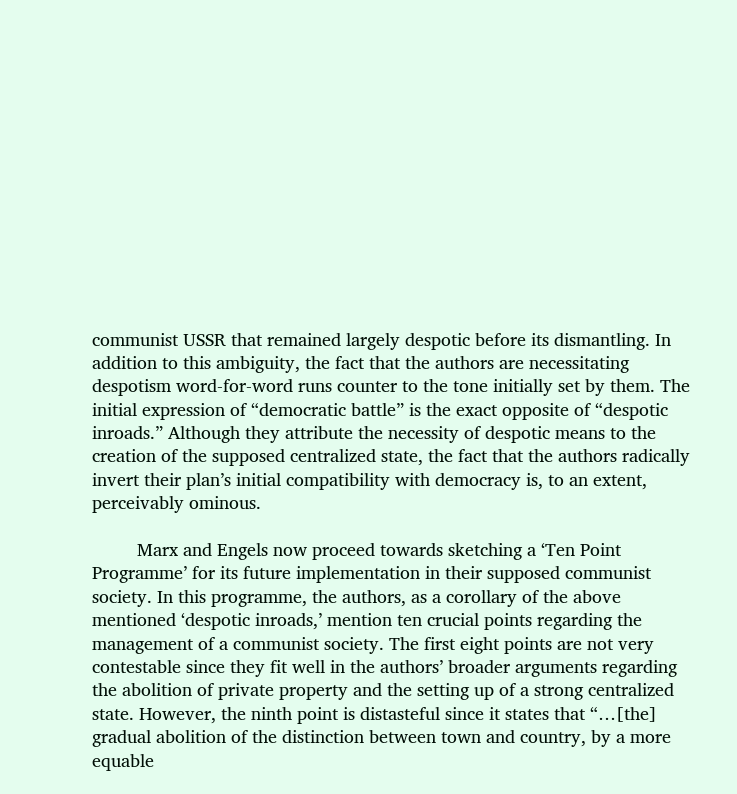communist USSR that remained largely despotic before its dismantling. In addition to this ambiguity, the fact that the authors are necessitating despotism word-for-word runs counter to the tone initially set by them. The initial expression of “democratic battle” is the exact opposite of “despotic inroads.” Although they attribute the necessity of despotic means to the creation of the supposed centralized state, the fact that the authors radically invert their plan’s initial compatibility with democracy is, to an extent, perceivably ominous.

         Marx and Engels now proceed towards sketching a ‘Ten Point Programme’ for its future implementation in their supposed communist society. In this programme, the authors, as a corollary of the above mentioned ‘despotic inroads,’ mention ten crucial points regarding the management of a communist society. The first eight points are not very contestable since they fit well in the authors’ broader arguments regarding the abolition of private property and the setting up of a strong centralized state. However, the ninth point is distasteful since it states that “…[the] gradual abolition of the distinction between town and country, by a more equable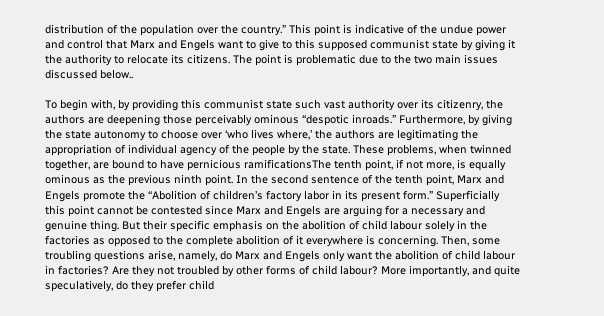distribution of the population over the country.” This point is indicative of the undue power and control that Marx and Engels want to give to this supposed communist state by giving it the authority to relocate its citizens. The point is problematic due to the two main issues discussed below..

To begin with, by providing this communist state such vast authority over its citizenry, the authors are deepening those perceivably ominous “despotic inroads.” Furthermore, by giving the state autonomy to choose over ‘who lives where,’ the authors are legitimating the appropriation of individual agency of the people by the state. These problems, when twinned together, are bound to have pernicious ramificationsThe tenth point, if not more, is equally ominous as the previous ninth point. In the second sentence of the tenth point, Marx and Engels promote the “Abolition of children’s factory labor in its present form.” Superficially this point cannot be contested since Marx and Engels are arguing for a necessary and genuine thing. But their specific emphasis on the abolition of child labour solely in the factories as opposed to the complete abolition of it everywhere is concerning. Then, some troubling questions arise, namely, do Marx and Engels only want the abolition of child labour in factories? Are they not troubled by other forms of child labour? More importantly, and quite speculatively, do they prefer child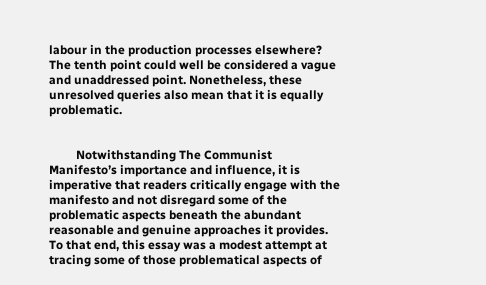labour in the production processes elsewhere? The tenth point could well be considered a vague and unaddressed point. Nonetheless, these unresolved queries also mean that it is equally problematic.


         Notwithstanding The Communist Manifesto’s importance and influence, it is imperative that readers critically engage with the manifesto and not disregard some of the problematic aspects beneath the abundant reasonable and genuine approaches it provides. To that end, this essay was a modest attempt at tracing some of those problematical aspects of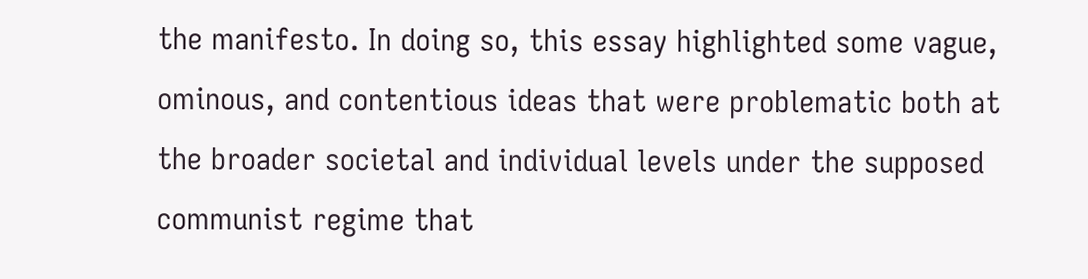the manifesto. In doing so, this essay highlighted some vague, ominous, and contentious ideas that were problematic both at the broader societal and individual levels under the supposed communist regime that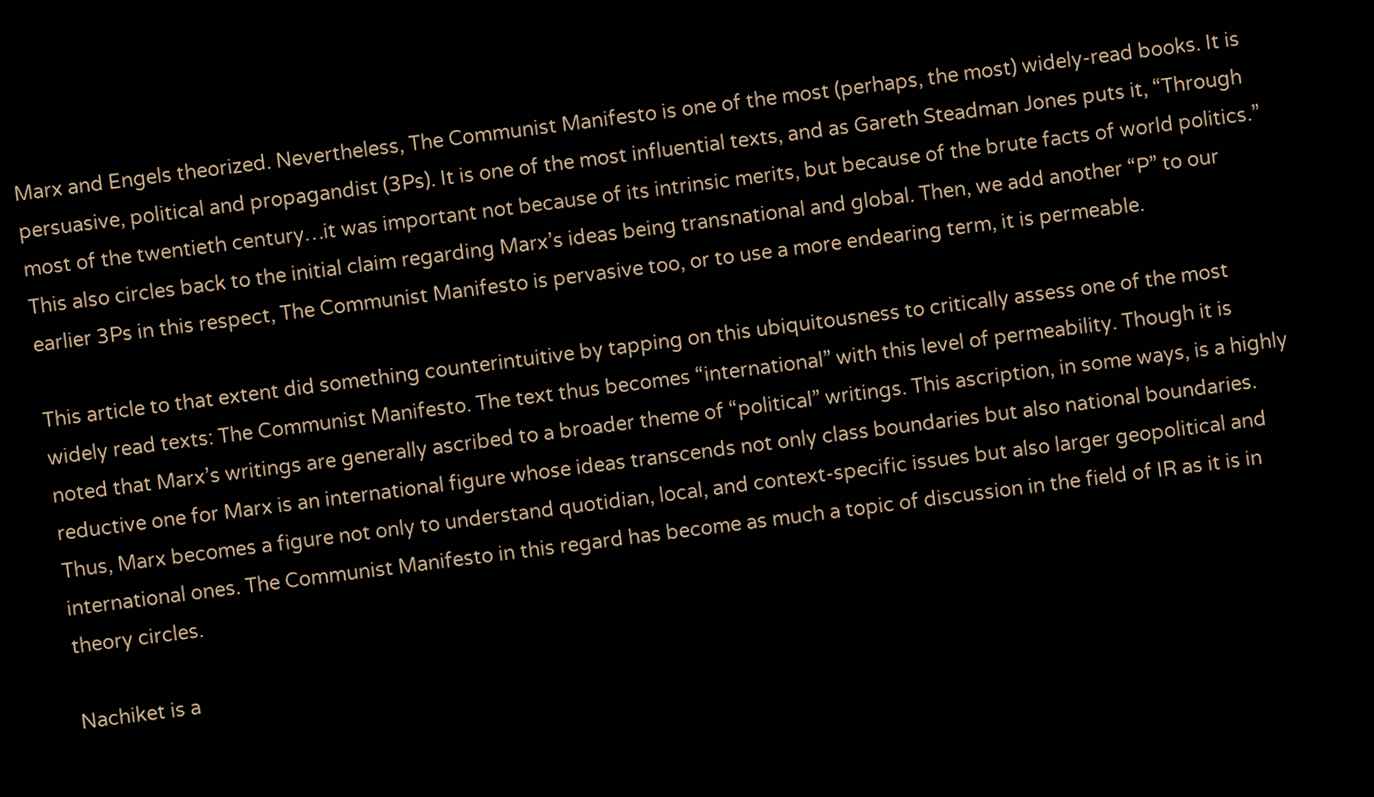Marx and Engels theorized. Nevertheless, The Communist Manifesto is one of the most (perhaps, the most) widely-read books. It is persuasive, political and propagandist (3Ps). It is one of the most influential texts, and as Gareth Steadman Jones puts it, “Through most of the twentieth century…it was important not because of its intrinsic merits, but because of the brute facts of world politics.” This also circles back to the initial claim regarding Marx’s ideas being transnational and global. Then, we add another “P” to our earlier 3Ps in this respect, The Communist Manifesto is pervasive too, or to use a more endearing term, it is permeable.

This article to that extent did something counterintuitive by tapping on this ubiquitousness to critically assess one of the most widely read texts: The Communist Manifesto. The text thus becomes “international” with this level of permeability. Though it is noted that Marx’s writings are generally ascribed to a broader theme of “political” writings. This ascription, in some ways, is a highly reductive one for Marx is an international figure whose ideas transcends not only class boundaries but also national boundaries. Thus, Marx becomes a figure not only to understand quotidian, local, and context-specific issues but also larger geopolitical and international ones. The Communist Manifesto in this regard has become as much a topic of discussion in the field of IR as it is in theory circles.

Nachiket is a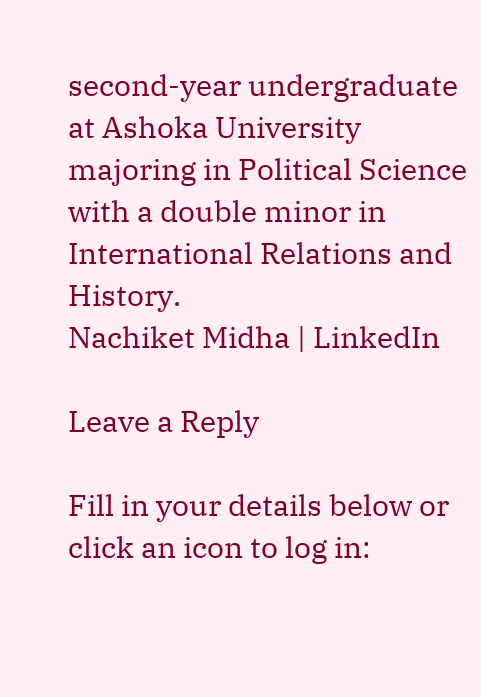second-year undergraduate at Ashoka University majoring in Political Science with a double minor in International Relations and History.
Nachiket Midha | LinkedIn

Leave a Reply

Fill in your details below or click an icon to log in: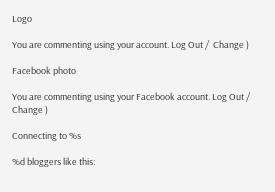Logo

You are commenting using your account. Log Out /  Change )

Facebook photo

You are commenting using your Facebook account. Log Out /  Change )

Connecting to %s

%d bloggers like this: